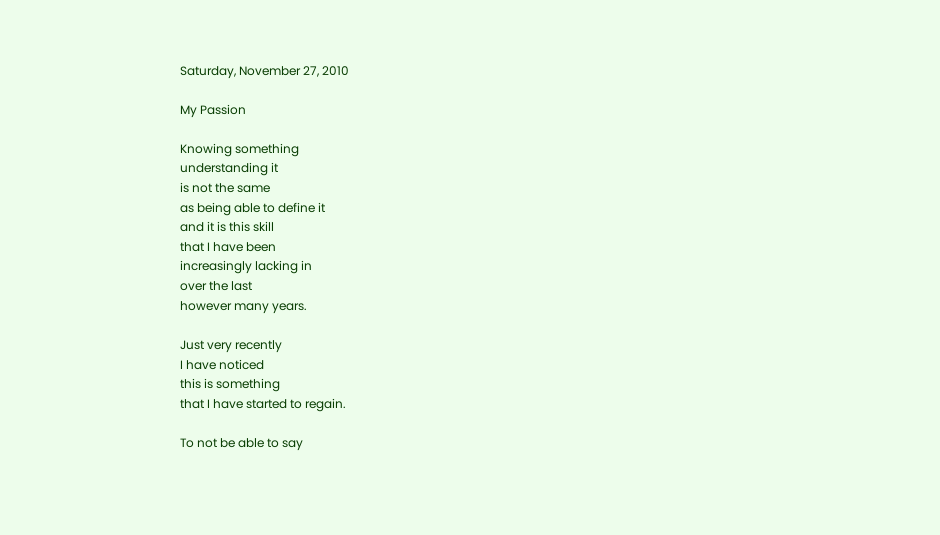Saturday, November 27, 2010

My Passion

Knowing something
understanding it
is not the same
as being able to define it
and it is this skill
that I have been
increasingly lacking in
over the last
however many years.

Just very recently
I have noticed
this is something
that I have started to regain.

To not be able to say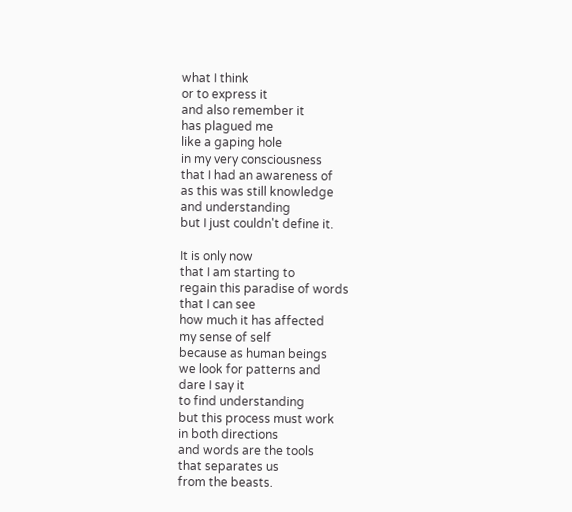what I think
or to express it
and also remember it
has plagued me
like a gaping hole
in my very consciousness
that I had an awareness of
as this was still knowledge
and understanding
but I just couldn't define it.

It is only now
that I am starting to
regain this paradise of words
that I can see
how much it has affected
my sense of self
because as human beings
we look for patterns and
dare I say it
to find understanding
but this process must work
in both directions
and words are the tools
that separates us
from the beasts.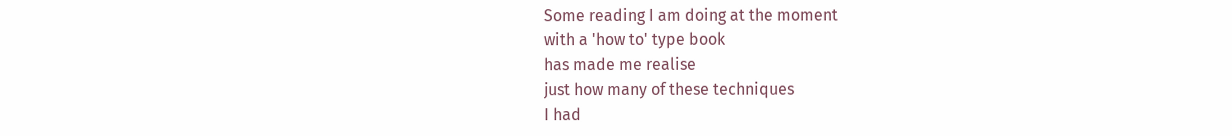Some reading I am doing at the moment
with a 'how to' type book
has made me realise
just how many of these techniques
I had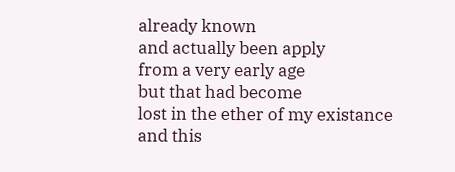already known
and actually been apply
from a very early age
but that had become
lost in the ether of my existance
and this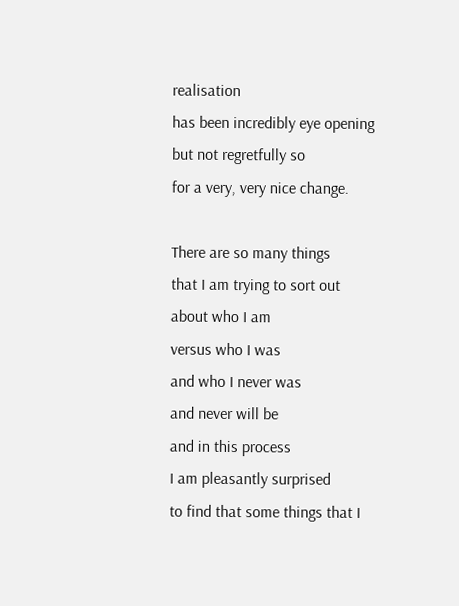realisation
has been incredibly eye opening
but not regretfully so
for a very, very nice change.

There are so many things
that I am trying to sort out
about who I am
versus who I was
and who I never was
and never will be
and in this process
I am pleasantly surprised
to find that some things that I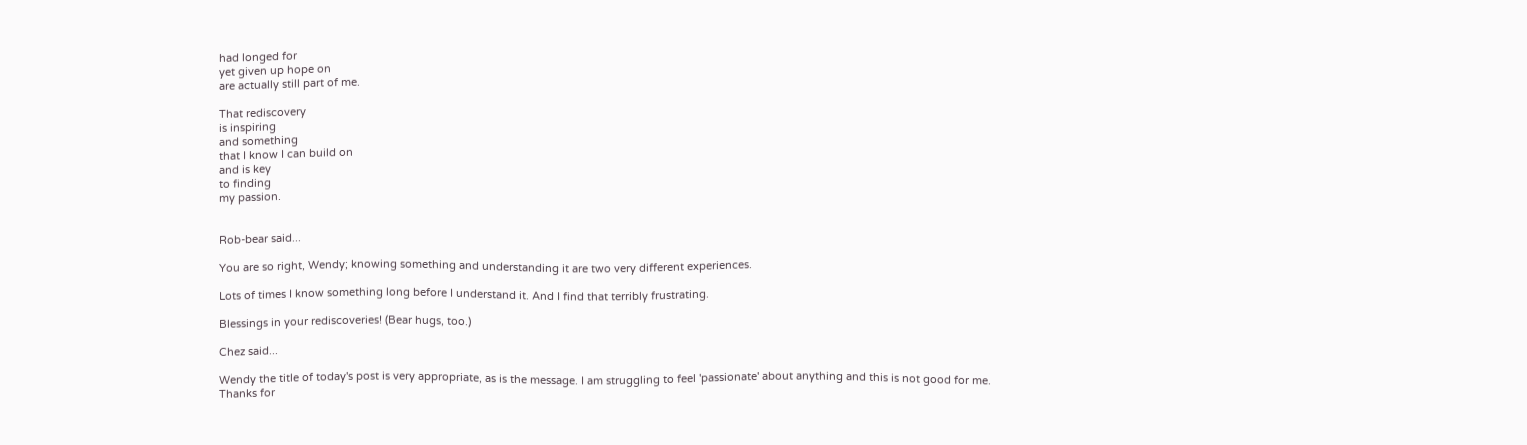had longed for
yet given up hope on
are actually still part of me.

That rediscovery
is inspiring
and something
that I know I can build on
and is key
to finding
my passion.


Rob-bear said...

You are so right, Wendy; knowing something and understanding it are two very different experiences.

Lots of times I know something long before I understand it. And I find that terribly frustrating.

Blessings in your rediscoveries! (Bear hugs, too.)

Chez said...

Wendy the title of today's post is very appropriate, as is the message. I am struggling to feel 'passionate' about anything and this is not good for me.
Thanks for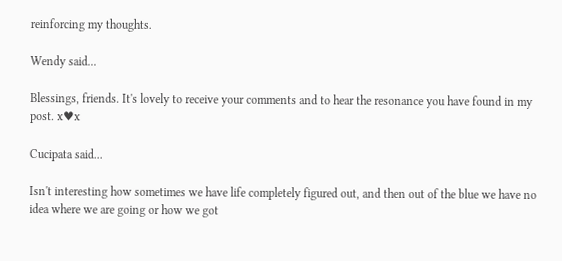reinforcing my thoughts.

Wendy said...

Blessings, friends. It's lovely to receive your comments and to hear the resonance you have found in my post. x♥x

Cucipata said...

Isn't interesting how sometimes we have life completely figured out, and then out of the blue we have no idea where we are going or how we got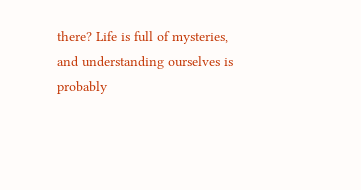there? Life is full of mysteries, and understanding ourselves is probably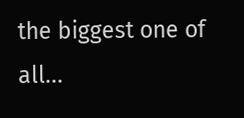the biggest one of all...